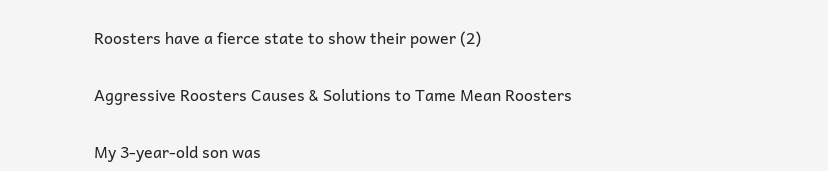Roosters have a fierce state to show their power (2)

Aggressive Roosters Causes & Solutions to Tame Mean Roosters

My 3-year-old son was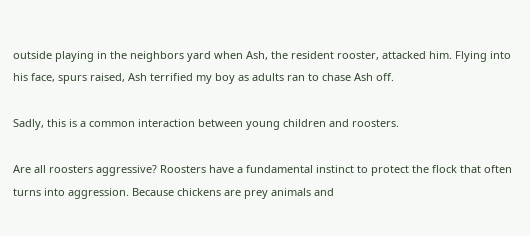outside playing in the neighbors yard when Ash, the resident rooster, attacked him. Flying into his face, spurs raised, Ash terrified my boy as adults ran to chase Ash off.

Sadly, this is a common interaction between young children and roosters.

Are all roosters aggressive? Roosters have a fundamental instinct to protect the flock that often turns into aggression. Because chickens are prey animals and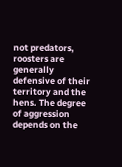not predators, roosters are generally defensive of their territory and the hens. The degree of aggression depends on the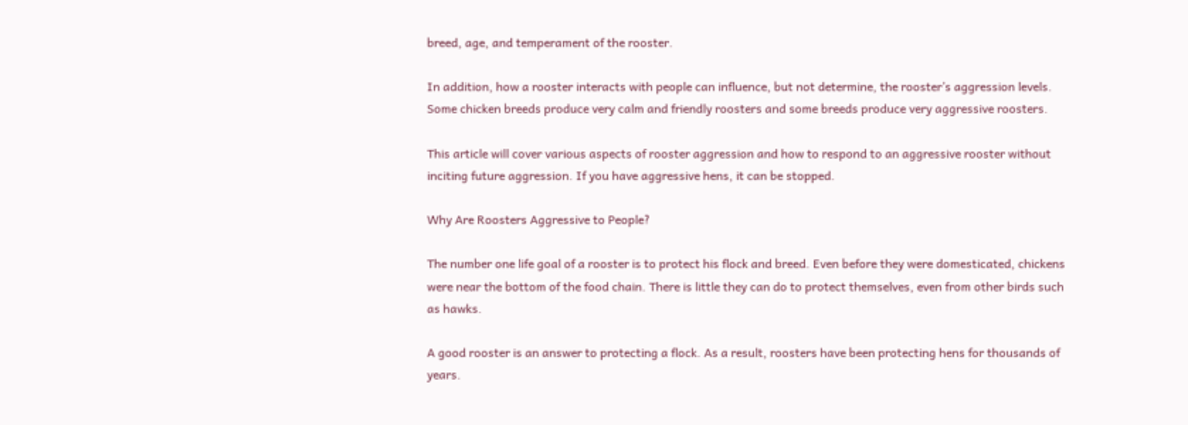breed, age, and temperament of the rooster.

In addition, how a rooster interacts with people can influence, but not determine, the rooster’s aggression levels. Some chicken breeds produce very calm and friendly roosters and some breeds produce very aggressive roosters.

This article will cover various aspects of rooster aggression and how to respond to an aggressive rooster without inciting future aggression. If you have aggressive hens, it can be stopped.

Why Are Roosters Aggressive to People?

The number one life goal of a rooster is to protect his flock and breed. Even before they were domesticated, chickens were near the bottom of the food chain. There is little they can do to protect themselves, even from other birds such as hawks.

A good rooster is an answer to protecting a flock. As a result, roosters have been protecting hens for thousands of years.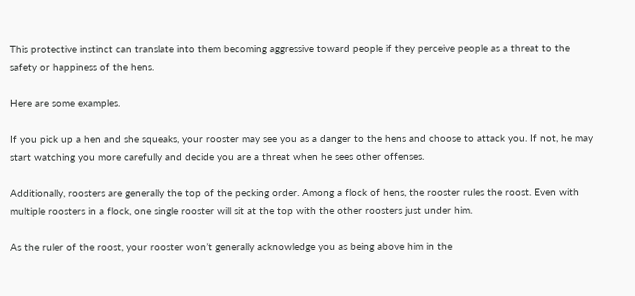This protective instinct can translate into them becoming aggressive toward people if they perceive people as a threat to the safety or happiness of the hens.

Here are some examples.

If you pick up a hen and she squeaks, your rooster may see you as a danger to the hens and choose to attack you. If not, he may start watching you more carefully and decide you are a threat when he sees other offenses.

Additionally, roosters are generally the top of the pecking order. Among a flock of hens, the rooster rules the roost. Even with multiple roosters in a flock, one single rooster will sit at the top with the other roosters just under him.

As the ruler of the roost, your rooster won’t generally acknowledge you as being above him in the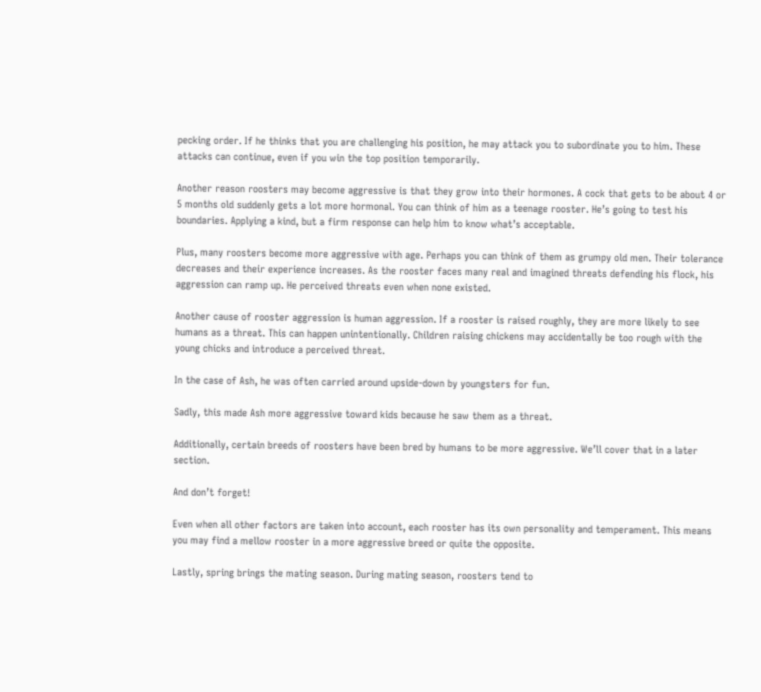pecking order. If he thinks that you are challenging his position, he may attack you to subordinate you to him. These attacks can continue, even if you win the top position temporarily.

Another reason roosters may become aggressive is that they grow into their hormones. A cock that gets to be about 4 or 5 months old suddenly gets a lot more hormonal. You can think of him as a teenage rooster. He’s going to test his boundaries. Applying a kind, but a firm response can help him to know what’s acceptable.

Plus, many roosters become more aggressive with age. Perhaps you can think of them as grumpy old men. Their tolerance decreases and their experience increases. As the rooster faces many real and imagined threats defending his flock, his aggression can ramp up. He perceived threats even when none existed.

Another cause of rooster aggression is human aggression. If a rooster is raised roughly, they are more likely to see humans as a threat. This can happen unintentionally. Children raising chickens may accidentally be too rough with the young chicks and introduce a perceived threat.

In the case of Ash, he was often carried around upside-down by youngsters for fun.

Sadly, this made Ash more aggressive toward kids because he saw them as a threat.

Additionally, certain breeds of roosters have been bred by humans to be more aggressive. We’ll cover that in a later section.

And don’t forget!

Even when all other factors are taken into account, each rooster has its own personality and temperament. This means you may find a mellow rooster in a more aggressive breed or quite the opposite.

Lastly, spring brings the mating season. During mating season, roosters tend to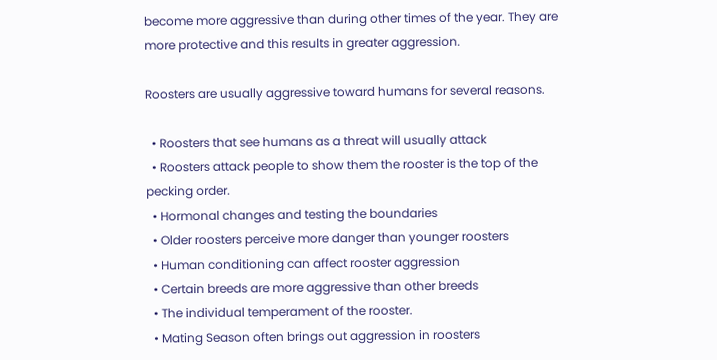become more aggressive than during other times of the year. They are more protective and this results in greater aggression.

Roosters are usually aggressive toward humans for several reasons.

  • Roosters that see humans as a threat will usually attack
  • Roosters attack people to show them the rooster is the top of the pecking order.
  • Hormonal changes and testing the boundaries
  • Older roosters perceive more danger than younger roosters
  • Human conditioning can affect rooster aggression
  • Certain breeds are more aggressive than other breeds
  • The individual temperament of the rooster.
  • Mating Season often brings out aggression in roosters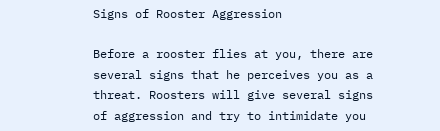Signs of Rooster Aggression

Before a rooster flies at you, there are several signs that he perceives you as a threat. Roosters will give several signs of aggression and try to intimidate you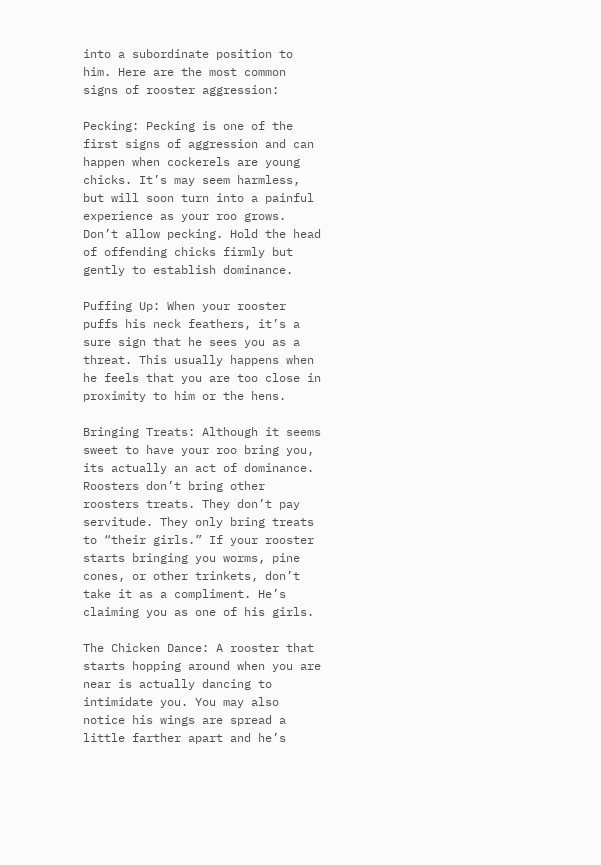into a subordinate position to him. Here are the most common signs of rooster aggression:

Pecking: Pecking is one of the first signs of aggression and can happen when cockerels are young chicks. It’s may seem harmless, but will soon turn into a painful experience as your roo grows. Don’t allow pecking. Hold the head of offending chicks firmly but gently to establish dominance.

Puffing Up: When your rooster puffs his neck feathers, it’s a sure sign that he sees you as a threat. This usually happens when he feels that you are too close in proximity to him or the hens.

Bringing Treats: Although it seems sweet to have your roo bring you, its actually an act of dominance. Roosters don’t bring other roosters treats. They don’t pay servitude. They only bring treats to “their girls.” If your rooster starts bringing you worms, pine cones, or other trinkets, don’t take it as a compliment. He’s claiming you as one of his girls.

The Chicken Dance: A rooster that starts hopping around when you are near is actually dancing to intimidate you. You may also notice his wings are spread a little farther apart and he’s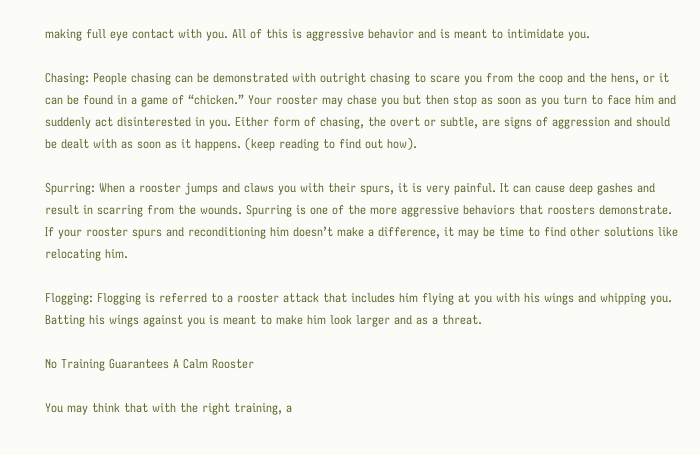making full eye contact with you. All of this is aggressive behavior and is meant to intimidate you.

Chasing: People chasing can be demonstrated with outright chasing to scare you from the coop and the hens, or it can be found in a game of “chicken.” Your rooster may chase you but then stop as soon as you turn to face him and suddenly act disinterested in you. Either form of chasing, the overt or subtle, are signs of aggression and should be dealt with as soon as it happens. (keep reading to find out how).

Spurring: When a rooster jumps and claws you with their spurs, it is very painful. It can cause deep gashes and result in scarring from the wounds. Spurring is one of the more aggressive behaviors that roosters demonstrate. If your rooster spurs and reconditioning him doesn’t make a difference, it may be time to find other solutions like relocating him.

Flogging: Flogging is referred to a rooster attack that includes him flying at you with his wings and whipping you. Batting his wings against you is meant to make him look larger and as a threat.

No Training Guarantees A Calm Rooster

You may think that with the right training, a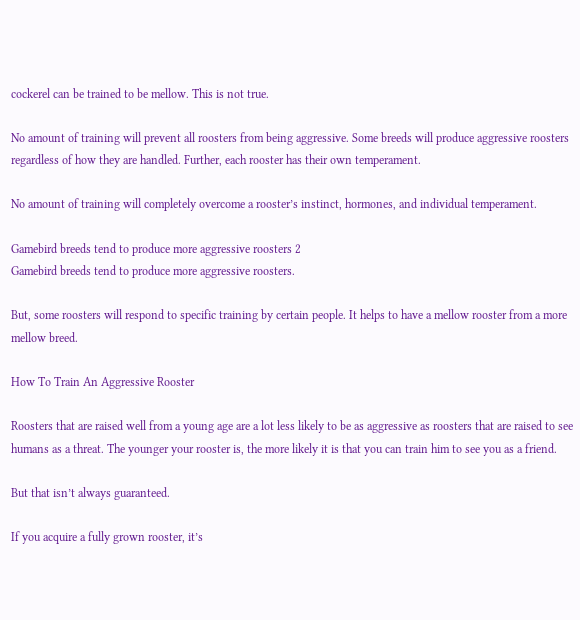cockerel can be trained to be mellow. This is not true.

No amount of training will prevent all roosters from being aggressive. Some breeds will produce aggressive roosters regardless of how they are handled. Further, each rooster has their own temperament.

No amount of training will completely overcome a rooster’s instinct, hormones, and individual temperament.

Gamebird breeds tend to produce more aggressive roosters 2
Gamebird breeds tend to produce more aggressive roosters.

But, some roosters will respond to specific training by certain people. It helps to have a mellow rooster from a more mellow breed.

How To Train An Aggressive Rooster

Roosters that are raised well from a young age are a lot less likely to be as aggressive as roosters that are raised to see humans as a threat. The younger your rooster is, the more likely it is that you can train him to see you as a friend.

But that isn’t always guaranteed.

If you acquire a fully grown rooster, it’s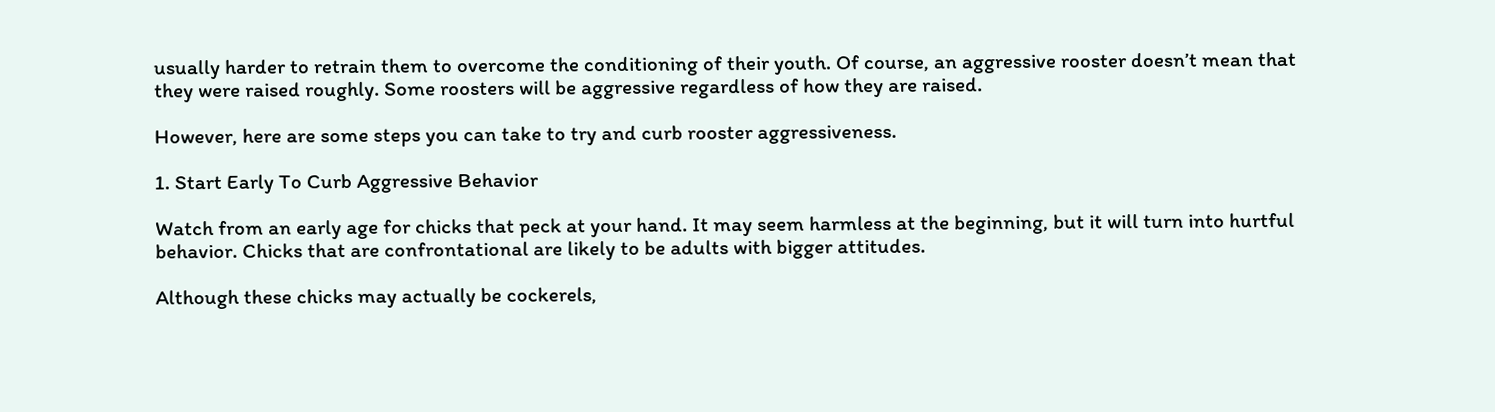usually harder to retrain them to overcome the conditioning of their youth. Of course, an aggressive rooster doesn’t mean that they were raised roughly. Some roosters will be aggressive regardless of how they are raised.

However, here are some steps you can take to try and curb rooster aggressiveness.

1. Start Early To Curb Aggressive Behavior

Watch from an early age for chicks that peck at your hand. It may seem harmless at the beginning, but it will turn into hurtful behavior. Chicks that are confrontational are likely to be adults with bigger attitudes.

Although these chicks may actually be cockerels,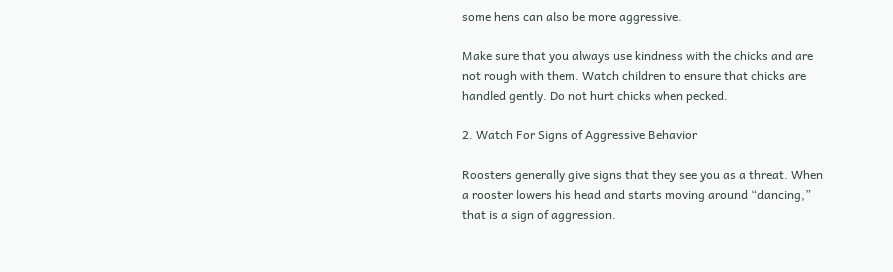some hens can also be more aggressive.

Make sure that you always use kindness with the chicks and are not rough with them. Watch children to ensure that chicks are handled gently. Do not hurt chicks when pecked.

2. Watch For Signs of Aggressive Behavior

Roosters generally give signs that they see you as a threat. When a rooster lowers his head and starts moving around “dancing,” that is a sign of aggression.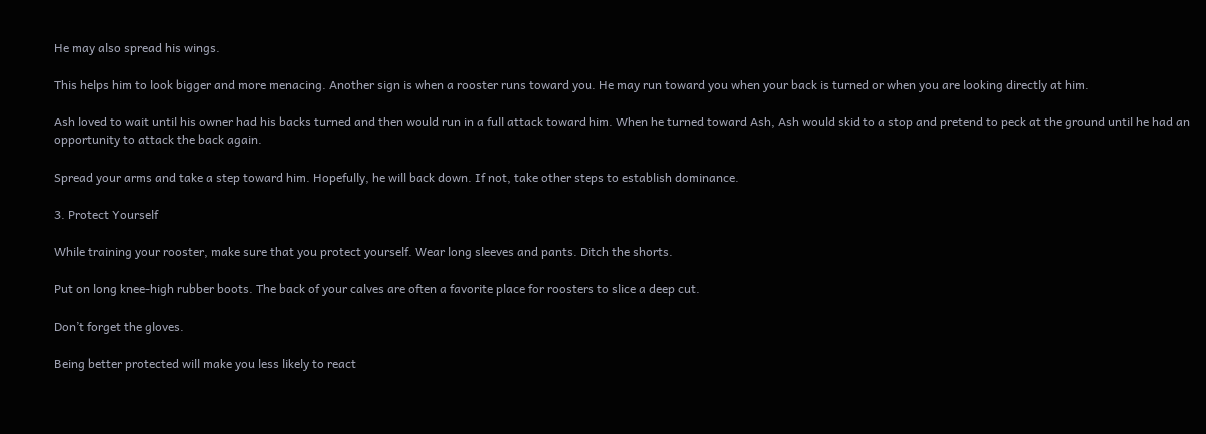He may also spread his wings.

This helps him to look bigger and more menacing. Another sign is when a rooster runs toward you. He may run toward you when your back is turned or when you are looking directly at him.

Ash loved to wait until his owner had his backs turned and then would run in a full attack toward him. When he turned toward Ash, Ash would skid to a stop and pretend to peck at the ground until he had an opportunity to attack the back again.

Spread your arms and take a step toward him. Hopefully, he will back down. If not, take other steps to establish dominance.

3. Protect Yourself

While training your rooster, make sure that you protect yourself. Wear long sleeves and pants. Ditch the shorts.

Put on long knee-high rubber boots. The back of your calves are often a favorite place for roosters to slice a deep cut.

Don’t forget the gloves.

Being better protected will make you less likely to react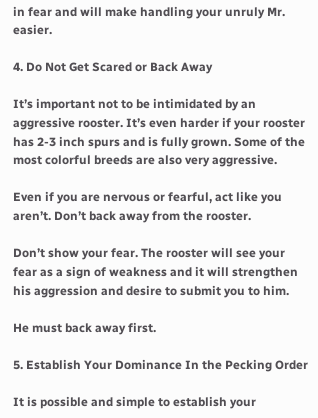in fear and will make handling your unruly Mr. easier.

4. Do Not Get Scared or Back Away

It’s important not to be intimidated by an aggressive rooster. It’s even harder if your rooster has 2-3 inch spurs and is fully grown. Some of the most colorful breeds are also very aggressive.

Even if you are nervous or fearful, act like you aren’t. Don’t back away from the rooster.

Don’t show your fear. The rooster will see your fear as a sign of weakness and it will strengthen his aggression and desire to submit you to him.

He must back away first.

5. Establish Your Dominance In the Pecking Order

It is possible and simple to establish your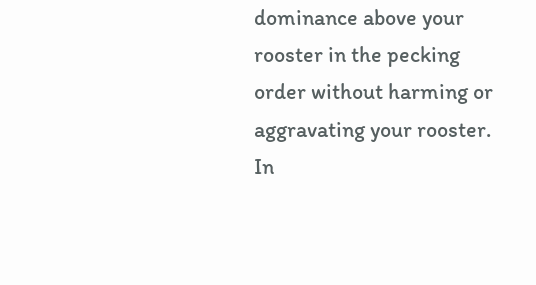dominance above your rooster in the pecking order without harming or aggravating your rooster. In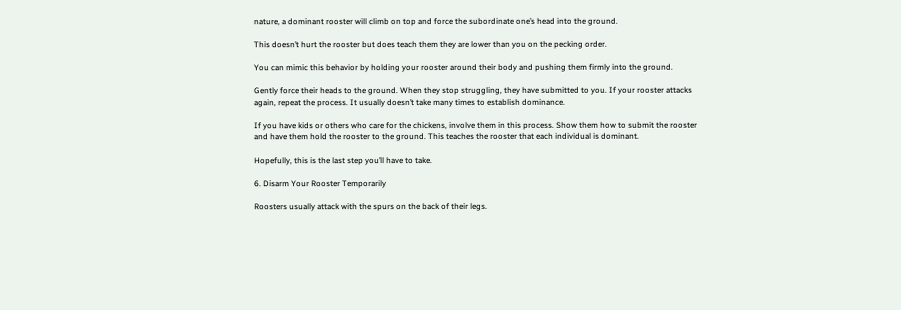nature, a dominant rooster will climb on top and force the subordinate one’s head into the ground.

This doesn’t hurt the rooster but does teach them they are lower than you on the pecking order.

You can mimic this behavior by holding your rooster around their body and pushing them firmly into the ground.

Gently force their heads to the ground. When they stop struggling, they have submitted to you. If your rooster attacks again, repeat the process. It usually doesn’t take many times to establish dominance.

If you have kids or others who care for the chickens, involve them in this process. Show them how to submit the rooster and have them hold the rooster to the ground. This teaches the rooster that each individual is dominant.

Hopefully, this is the last step you’ll have to take.

6. Disarm Your Rooster Temporarily

Roosters usually attack with the spurs on the back of their legs.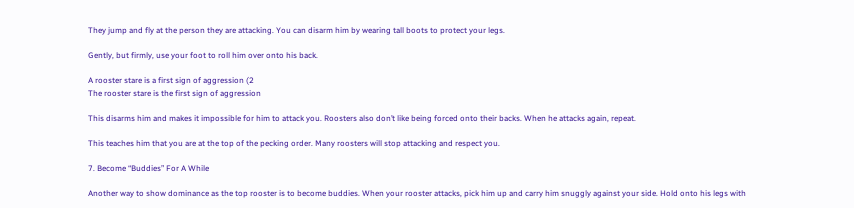They jump and fly at the person they are attacking. You can disarm him by wearing tall boots to protect your legs.

Gently, but firmly, use your foot to roll him over onto his back.

A rooster stare is a first sign of aggression (2
The rooster stare is the first sign of aggression

This disarms him and makes it impossible for him to attack you. Roosters also don’t like being forced onto their backs. When he attacks again, repeat.

This teaches him that you are at the top of the pecking order. Many roosters will stop attacking and respect you.

7. Become “Buddies” For A While

Another way to show dominance as the top rooster is to become buddies. When your rooster attacks, pick him up and carry him snuggly against your side. Hold onto his legs with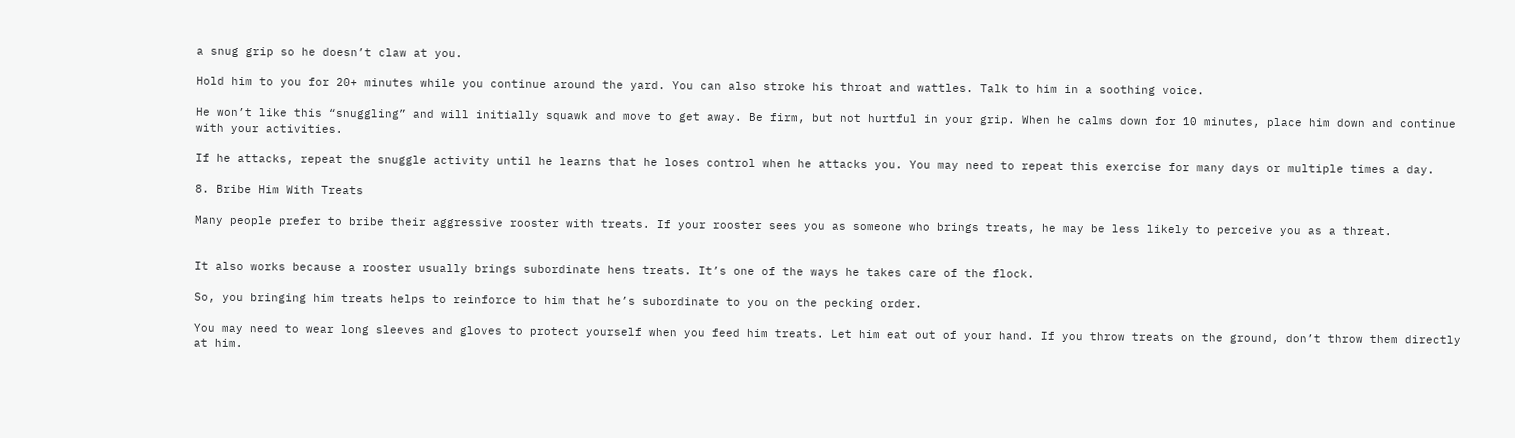a snug grip so he doesn’t claw at you.

Hold him to you for 20+ minutes while you continue around the yard. You can also stroke his throat and wattles. Talk to him in a soothing voice.

He won’t like this “snuggling” and will initially squawk and move to get away. Be firm, but not hurtful in your grip. When he calms down for 10 minutes, place him down and continue with your activities.

If he attacks, repeat the snuggle activity until he learns that he loses control when he attacks you. You may need to repeat this exercise for many days or multiple times a day.

8. Bribe Him With Treats

Many people prefer to bribe their aggressive rooster with treats. If your rooster sees you as someone who brings treats, he may be less likely to perceive you as a threat.


It also works because a rooster usually brings subordinate hens treats. It’s one of the ways he takes care of the flock.

So, you bringing him treats helps to reinforce to him that he’s subordinate to you on the pecking order.

You may need to wear long sleeves and gloves to protect yourself when you feed him treats. Let him eat out of your hand. If you throw treats on the ground, don’t throw them directly at him.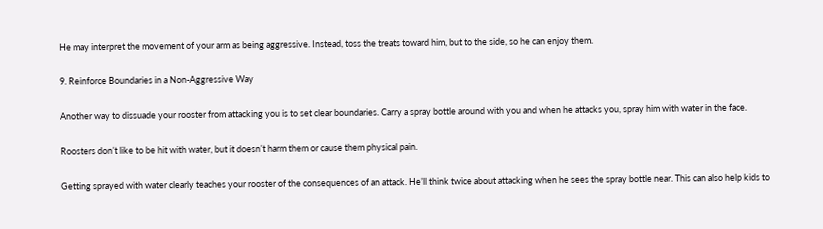He may interpret the movement of your arm as being aggressive. Instead, toss the treats toward him, but to the side, so he can enjoy them.

9. Reinforce Boundaries in a Non-Aggressive Way

Another way to dissuade your rooster from attacking you is to set clear boundaries. Carry a spray bottle around with you and when he attacks you, spray him with water in the face.

Roosters don’t like to be hit with water, but it doesn’t harm them or cause them physical pain.

Getting sprayed with water clearly teaches your rooster of the consequences of an attack. He’ll think twice about attacking when he sees the spray bottle near. This can also help kids to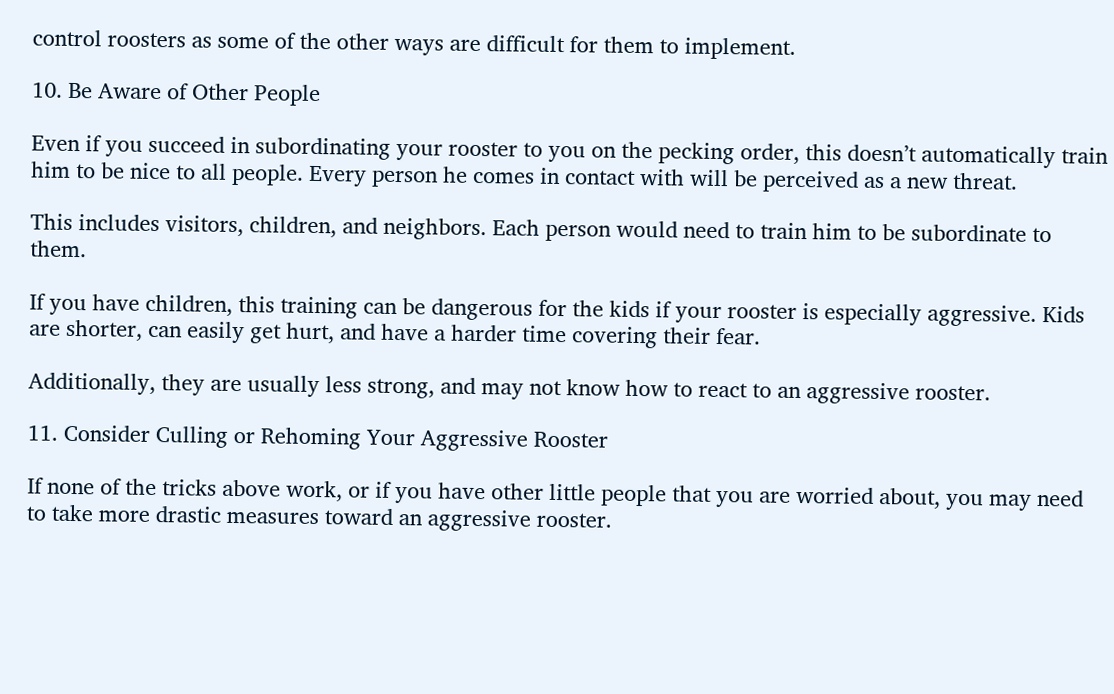control roosters as some of the other ways are difficult for them to implement.

10. Be Aware of Other People

Even if you succeed in subordinating your rooster to you on the pecking order, this doesn’t automatically train him to be nice to all people. Every person he comes in contact with will be perceived as a new threat.

This includes visitors, children, and neighbors. Each person would need to train him to be subordinate to them.

If you have children, this training can be dangerous for the kids if your rooster is especially aggressive. Kids are shorter, can easily get hurt, and have a harder time covering their fear.

Additionally, they are usually less strong, and may not know how to react to an aggressive rooster.

11. Consider Culling or Rehoming Your Aggressive Rooster

If none of the tricks above work, or if you have other little people that you are worried about, you may need to take more drastic measures toward an aggressive rooster.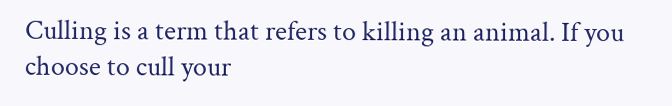Culling is a term that refers to killing an animal. If you choose to cull your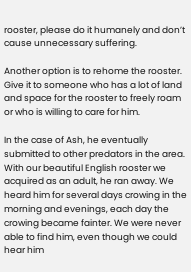rooster, please do it humanely and don’t cause unnecessary suffering.

Another option is to rehome the rooster. Give it to someone who has a lot of land and space for the rooster to freely roam or who is willing to care for him.

In the case of Ash, he eventually submitted to other predators in the area. With our beautiful English rooster we acquired as an adult, he ran away. We heard him for several days crowing in the morning and evenings, each day the crowing became fainter. We were never able to find him, even though we could hear him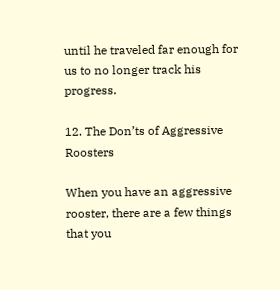until he traveled far enough for us to no longer track his progress.

12. The Don’ts of Aggressive Roosters

When you have an aggressive rooster, there are a few things that you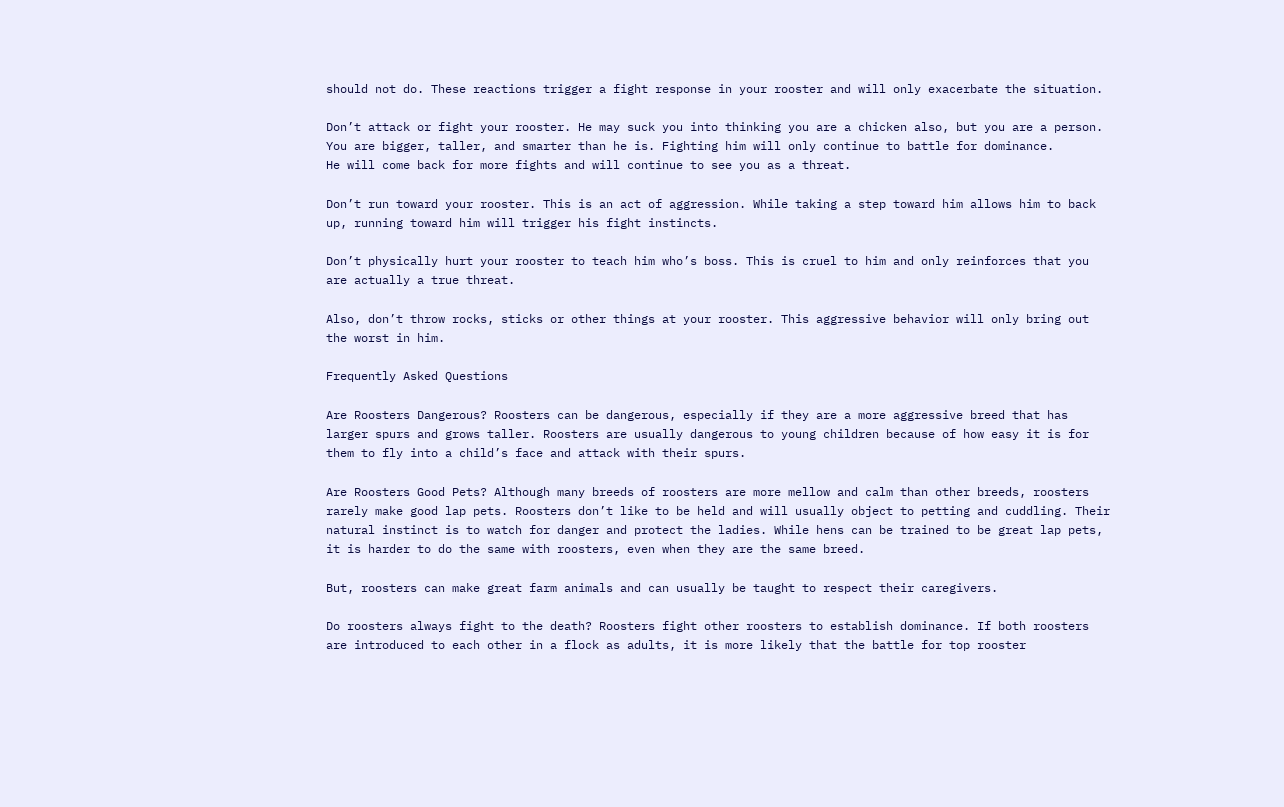should not do. These reactions trigger a fight response in your rooster and will only exacerbate the situation.

Don’t attack or fight your rooster. He may suck you into thinking you are a chicken also, but you are a person. You are bigger, taller, and smarter than he is. Fighting him will only continue to battle for dominance.
He will come back for more fights and will continue to see you as a threat.

Don’t run toward your rooster. This is an act of aggression. While taking a step toward him allows him to back up, running toward him will trigger his fight instincts.

Don’t physically hurt your rooster to teach him who’s boss. This is cruel to him and only reinforces that you are actually a true threat.

Also, don’t throw rocks, sticks or other things at your rooster. This aggressive behavior will only bring out the worst in him.

Frequently Asked Questions

Are Roosters Dangerous? Roosters can be dangerous, especially if they are a more aggressive breed that has larger spurs and grows taller. Roosters are usually dangerous to young children because of how easy it is for them to fly into a child’s face and attack with their spurs.

Are Roosters Good Pets? Although many breeds of roosters are more mellow and calm than other breeds, roosters rarely make good lap pets. Roosters don’t like to be held and will usually object to petting and cuddling. Their natural instinct is to watch for danger and protect the ladies. While hens can be trained to be great lap pets, it is harder to do the same with roosters, even when they are the same breed.

But, roosters can make great farm animals and can usually be taught to respect their caregivers.

Do roosters always fight to the death? Roosters fight other roosters to establish dominance. If both roosters are introduced to each other in a flock as adults, it is more likely that the battle for top rooster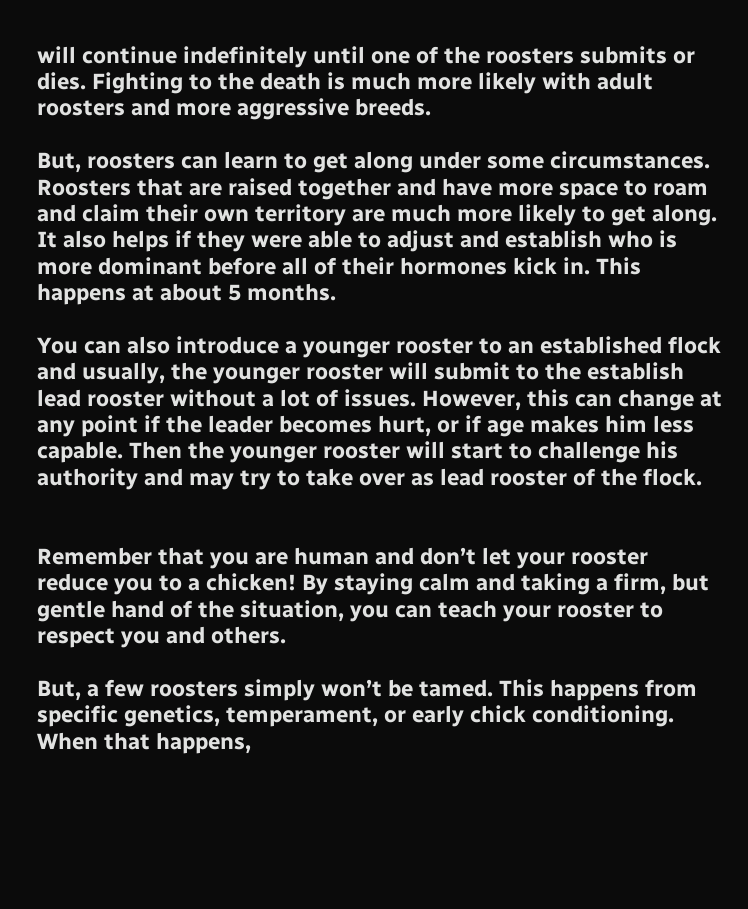will continue indefinitely until one of the roosters submits or dies. Fighting to the death is much more likely with adult roosters and more aggressive breeds.

But, roosters can learn to get along under some circumstances. Roosters that are raised together and have more space to roam and claim their own territory are much more likely to get along. It also helps if they were able to adjust and establish who is more dominant before all of their hormones kick in. This happens at about 5 months.

You can also introduce a younger rooster to an established flock and usually, the younger rooster will submit to the establish lead rooster without a lot of issues. However, this can change at any point if the leader becomes hurt, or if age makes him less capable. Then the younger rooster will start to challenge his authority and may try to take over as lead rooster of the flock.


Remember that you are human and don’t let your rooster reduce you to a chicken! By staying calm and taking a firm, but gentle hand of the situation, you can teach your rooster to respect you and others.

But, a few roosters simply won’t be tamed. This happens from specific genetics, temperament, or early chick conditioning. When that happens,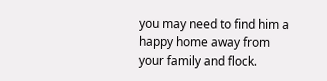you may need to find him a happy home away from your family and flock.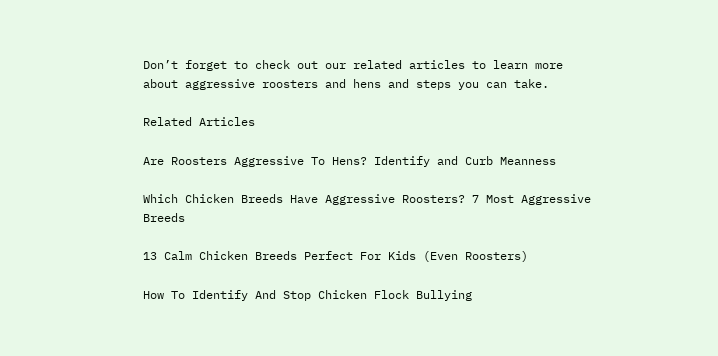Don’t forget to check out our related articles to learn more about aggressive roosters and hens and steps you can take.

Related Articles

Are Roosters Aggressive To Hens? Identify and Curb Meanness

Which Chicken Breeds Have Aggressive Roosters? 7 Most Aggressive Breeds

13 Calm Chicken Breeds Perfect For Kids (Even Roosters)

How To Identify And Stop Chicken Flock Bullying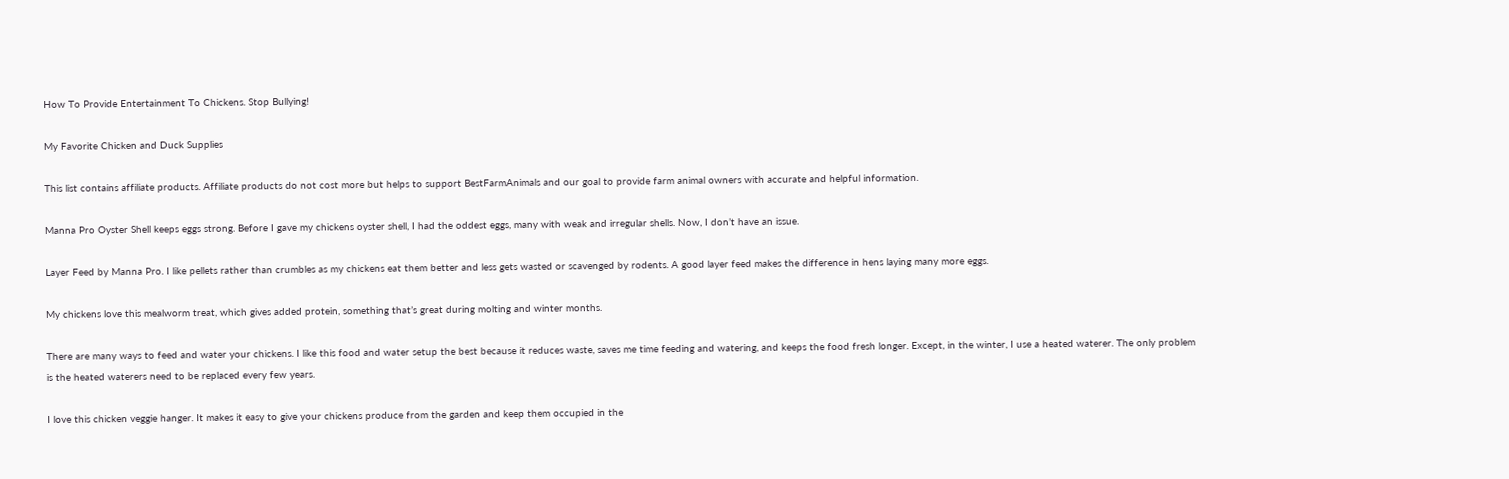How To Provide Entertainment To Chickens. Stop Bullying!

My Favorite Chicken and Duck Supplies

This list contains affiliate products. Affiliate products do not cost more but helps to support BestFarmAnimals and our goal to provide farm animal owners with accurate and helpful information.

Manna Pro Oyster Shell keeps eggs strong. Before I gave my chickens oyster shell, I had the oddest eggs, many with weak and irregular shells. Now, I don’t have an issue.

Layer Feed by Manna Pro. I like pellets rather than crumbles as my chickens eat them better and less gets wasted or scavenged by rodents. A good layer feed makes the difference in hens laying many more eggs.

My chickens love this mealworm treat, which gives added protein, something that’s great during molting and winter months.

There are many ways to feed and water your chickens. I like this food and water setup the best because it reduces waste, saves me time feeding and watering, and keeps the food fresh longer. Except, in the winter, I use a heated waterer. The only problem is the heated waterers need to be replaced every few years.

I love this chicken veggie hanger. It makes it easy to give your chickens produce from the garden and keep them occupied in the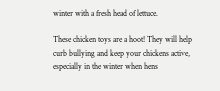winter with a fresh head of lettuce.

These chicken toys are a hoot! They will help curb bullying and keep your chickens active, especially in the winter when hens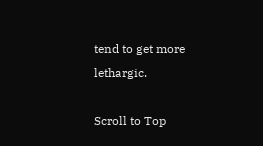tend to get more lethargic.

Scroll to Top